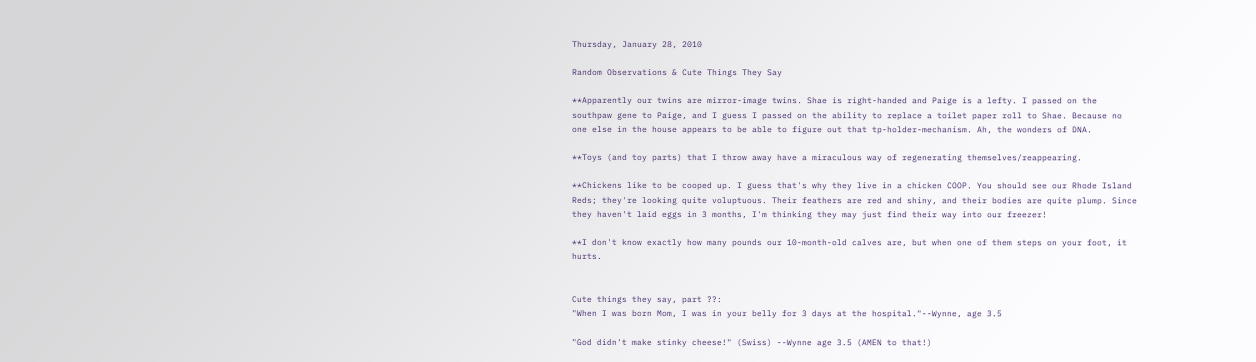Thursday, January 28, 2010

Random Observations & Cute Things They Say

**Apparently our twins are mirror-image twins. Shae is right-handed and Paige is a lefty. I passed on the southpaw gene to Paige, and I guess I passed on the ability to replace a toilet paper roll to Shae. Because no one else in the house appears to be able to figure out that tp-holder-mechanism. Ah, the wonders of DNA.

**Toys (and toy parts) that I throw away have a miraculous way of regenerating themselves/reappearing.

**Chickens like to be cooped up. I guess that's why they live in a chicken COOP. You should see our Rhode Island Reds; they're looking quite voluptuous. Their feathers are red and shiny, and their bodies are quite plump. Since they haven't laid eggs in 3 months, I'm thinking they may just find their way into our freezer!

**I don't know exactly how many pounds our 10-month-old calves are, but when one of them steps on your foot, it hurts.


Cute things they say, part ??:
"When I was born Mom, I was in your belly for 3 days at the hospital."--Wynne, age 3.5

"God didn't make stinky cheese!" (Swiss) --Wynne age 3.5 (AMEN to that!)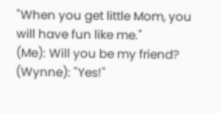"When you get little Mom, you will have fun like me."
(Me): Will you be my friend?
(Wynne): "Yes!"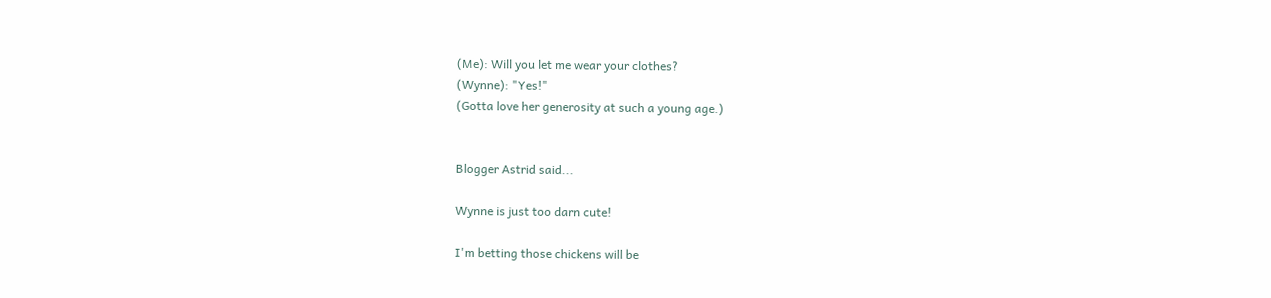(Me): Will you let me wear your clothes?
(Wynne): "Yes!"
(Gotta love her generosity at such a young age.)


Blogger Astrid said...

Wynne is just too darn cute!

I'm betting those chickens will be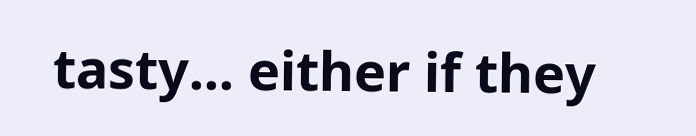tasty... either if they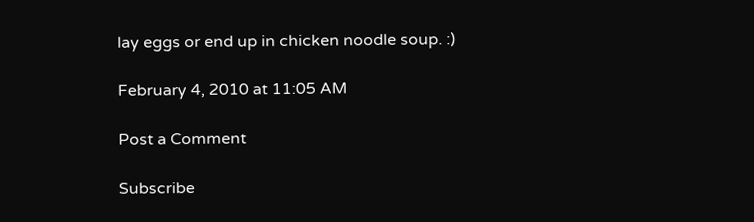lay eggs or end up in chicken noodle soup. :)

February 4, 2010 at 11:05 AM

Post a Comment

Subscribe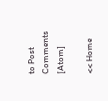to Post Comments [Atom]

<< Home